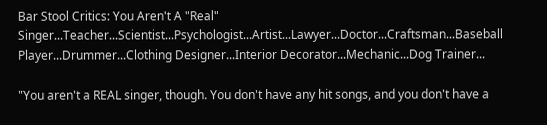Bar Stool Critics: You Aren't A "Real" Singer...Teacher...Scientist...Psychologist...Artist...Lawyer...Doctor...Craftsman...Baseball Player...Drummer...Clothing Designer...Interior Decorator...Mechanic...Dog Trainer...

"You aren't a REAL singer, though. You don't have any hit songs, and you don't have a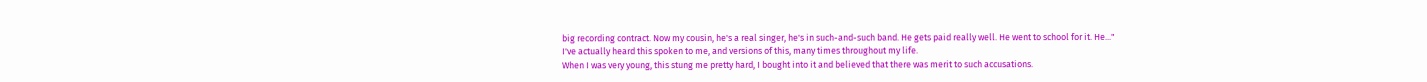big recording contract. Now my cousin, he's a real singer, he's in such-and-such band. He gets paid really well. He went to school for it. He..."
I've actually heard this spoken to me, and versions of this, many times throughout my life.
When I was very young, this stung me pretty hard, I bought into it and believed that there was merit to such accusations.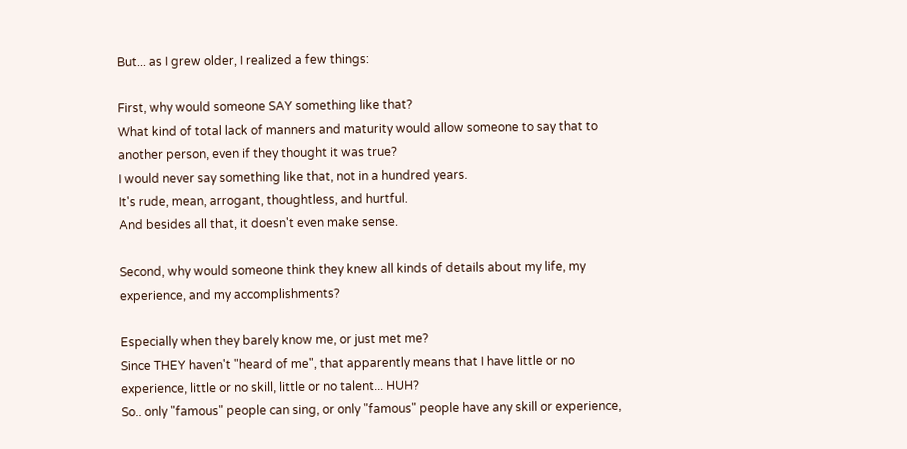But... as I grew older, I realized a few things:

First, why would someone SAY something like that?
What kind of total lack of manners and maturity would allow someone to say that to another person, even if they thought it was true?
I would never say something like that, not in a hundred years.
It's rude, mean, arrogant, thoughtless, and hurtful.
And besides all that, it doesn't even make sense.

Second, why would someone think they knew all kinds of details about my life, my experience, and my accomplishments?

Especially when they barely know me, or just met me?
Since THEY haven't "heard of me", that apparently means that I have little or no experience, little or no skill, little or no talent... HUH?
So.. only "famous" people can sing, or only "famous" people have any skill or experience,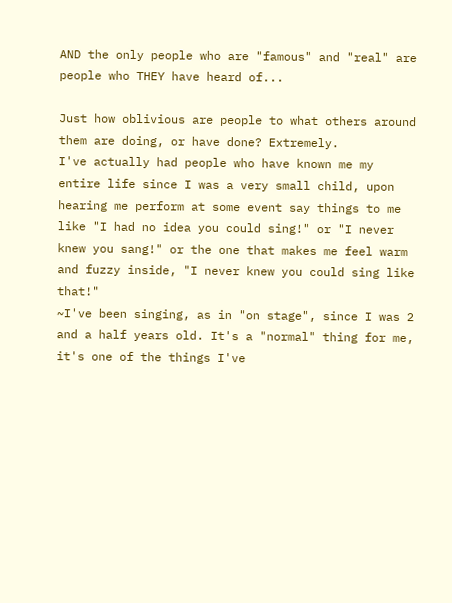AND the only people who are "famous" and "real" are people who THEY have heard of...

Just how oblivious are people to what others around them are doing, or have done? Extremely.
I've actually had people who have known me my entire life since I was a very small child, upon hearing me perform at some event say things to me like "I had no idea you could sing!" or "I never knew you sang!" or the one that makes me feel warm and fuzzy inside, "I never knew you could sing like that!"
~I've been singing, as in "on stage", since I was 2 and a half years old. It's a "normal" thing for me, it's one of the things I've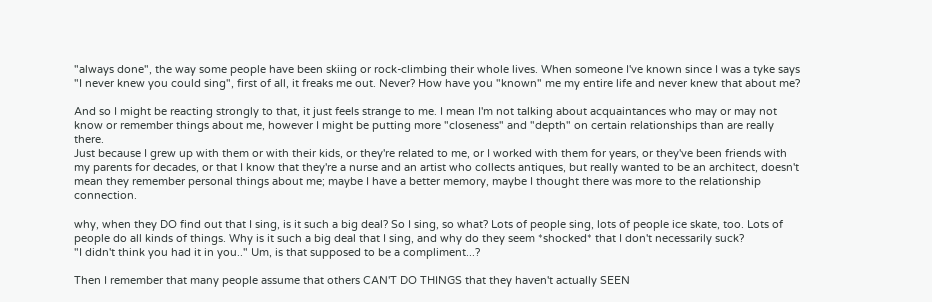"always done", the way some people have been skiing or rock-climbing their whole lives. When someone I've known since I was a tyke says "I never knew you could sing", first of all, it freaks me out. Never? How have you "known" me my entire life and never knew that about me?

And so I might be reacting strongly to that, it just feels strange to me. I mean I'm not talking about acquaintances who may or may not know or remember things about me, however I might be putting more "closeness" and "depth" on certain relationships than are really there.
Just because I grew up with them or with their kids, or they're related to me, or I worked with them for years, or they've been friends with my parents for decades, or that I know that they're a nurse and an artist who collects antiques, but really wanted to be an architect, doesn't mean they remember personal things about me; maybe I have a better memory, maybe I thought there was more to the relationship connection.

why, when they DO find out that I sing, is it such a big deal? So I sing, so what? Lots of people sing, lots of people ice skate, too. Lots of people do all kinds of things. Why is it such a big deal that I sing, and why do they seem *shocked* that I don't necessarily suck?
"I didn't think you had it in you.." Um, is that supposed to be a compliment...?

Then I remember that many people assume that others CAN'T DO THINGS that they haven't actually SEEN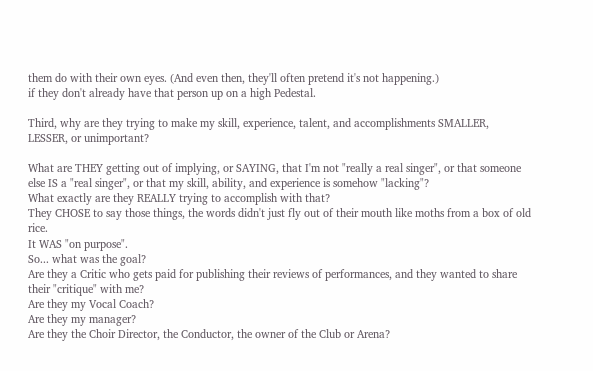them do with their own eyes. (And even then, they'll often pretend it's not happening.)
if they don't already have that person up on a high Pedestal.

Third, why are they trying to make my skill, experience, talent, and accomplishments SMALLER, LESSER, or unimportant?

What are THEY getting out of implying, or SAYING, that I'm not "really a real singer", or that someone else IS a "real singer", or that my skill, ability, and experience is somehow "lacking"?
What exactly are they REALLY trying to accomplish with that?
They CHOSE to say those things, the words didn't just fly out of their mouth like moths from a box of old rice.
It WAS "on purpose".
So... what was the goal?
Are they a Critic who gets paid for publishing their reviews of performances, and they wanted to share their "critique" with me?
Are they my Vocal Coach?
Are they my manager?
Are they the Choir Director, the Conductor, the owner of the Club or Arena?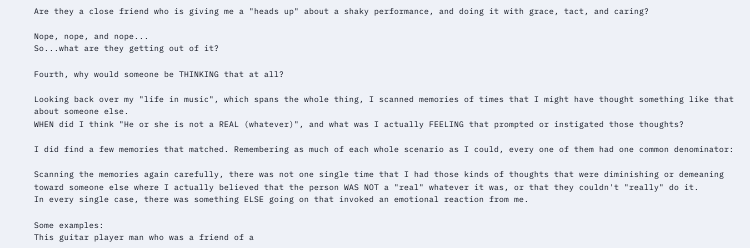Are they a close friend who is giving me a "heads up" about a shaky performance, and doing it with grace, tact, and caring?

Nope, nope, and nope...
So...what are they getting out of it?

Fourth, why would someone be THINKING that at all?

Looking back over my "life in music", which spans the whole thing, I scanned memories of times that I might have thought something like that about someone else.
WHEN did I think "He or she is not a REAL (whatever)", and what was I actually FEELING that prompted or instigated those thoughts?

I did find a few memories that matched. Remembering as much of each whole scenario as I could, every one of them had one common denominator:

Scanning the memories again carefully, there was not one single time that I had those kinds of thoughts that were diminishing or demeaning toward someone else where I actually believed that the person WAS NOT a "real" whatever it was, or that they couldn't "really" do it.
In every single case, there was something ELSE going on that invoked an emotional reaction from me.

Some examples:
This guitar player man who was a friend of a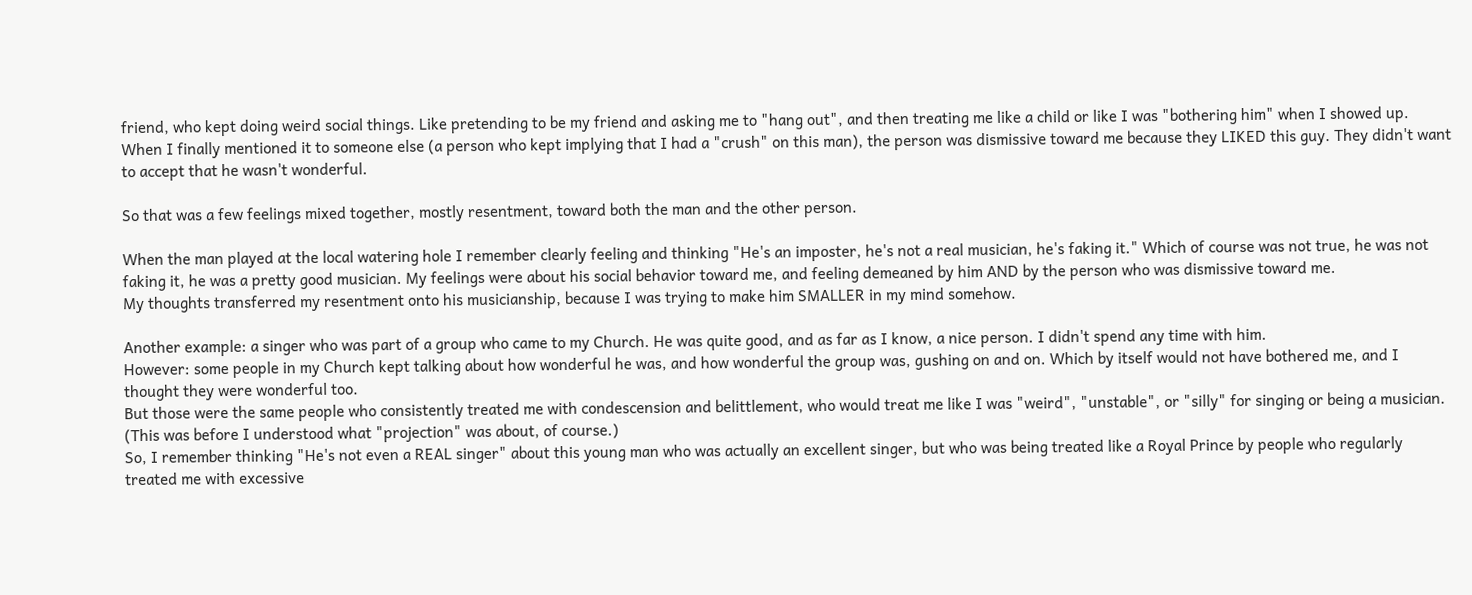friend, who kept doing weird social things. Like pretending to be my friend and asking me to "hang out", and then treating me like a child or like I was "bothering him" when I showed up.
When I finally mentioned it to someone else (a person who kept implying that I had a "crush" on this man), the person was dismissive toward me because they LIKED this guy. They didn't want to accept that he wasn't wonderful.

So that was a few feelings mixed together, mostly resentment, toward both the man and the other person.

When the man played at the local watering hole I remember clearly feeling and thinking "He's an imposter, he's not a real musician, he's faking it." Which of course was not true, he was not faking it, he was a pretty good musician. My feelings were about his social behavior toward me, and feeling demeaned by him AND by the person who was dismissive toward me.
My thoughts transferred my resentment onto his musicianship, because I was trying to make him SMALLER in my mind somehow.

Another example: a singer who was part of a group who came to my Church. He was quite good, and as far as I know, a nice person. I didn't spend any time with him.
However: some people in my Church kept talking about how wonderful he was, and how wonderful the group was, gushing on and on. Which by itself would not have bothered me, and I thought they were wonderful too.
But those were the same people who consistently treated me with condescension and belittlement, who would treat me like I was "weird", "unstable", or "silly" for singing or being a musician. (This was before I understood what "projection" was about, of course.)
So, I remember thinking "He's not even a REAL singer" about this young man who was actually an excellent singer, but who was being treated like a Royal Prince by people who regularly treated me with excessive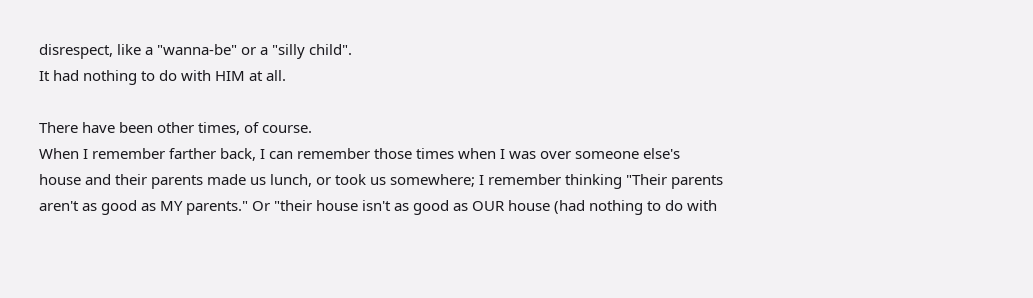disrespect, like a "wanna-be" or a "silly child".
It had nothing to do with HIM at all.

There have been other times, of course.
When I remember farther back, I can remember those times when I was over someone else's house and their parents made us lunch, or took us somewhere; I remember thinking "Their parents aren't as good as MY parents." Or "their house isn't as good as OUR house (had nothing to do with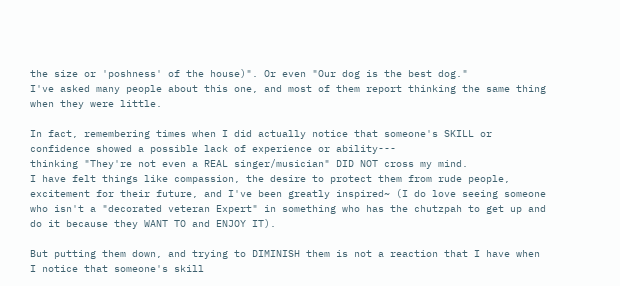the size or 'poshness' of the house)". Or even "Our dog is the best dog."
I've asked many people about this one, and most of them report thinking the same thing when they were little.

In fact, remembering times when I did actually notice that someone's SKILL or confidence showed a possible lack of experience or ability---
thinking "They're not even a REAL singer/musician" DID NOT cross my mind.
I have felt things like compassion, the desire to protect them from rude people, excitement for their future, and I've been greatly inspired~ (I do love seeing someone who isn't a "decorated veteran Expert" in something who has the chutzpah to get up and do it because they WANT TO and ENJOY IT).

But putting them down, and trying to DIMINISH them is not a reaction that I have when I notice that someone's skill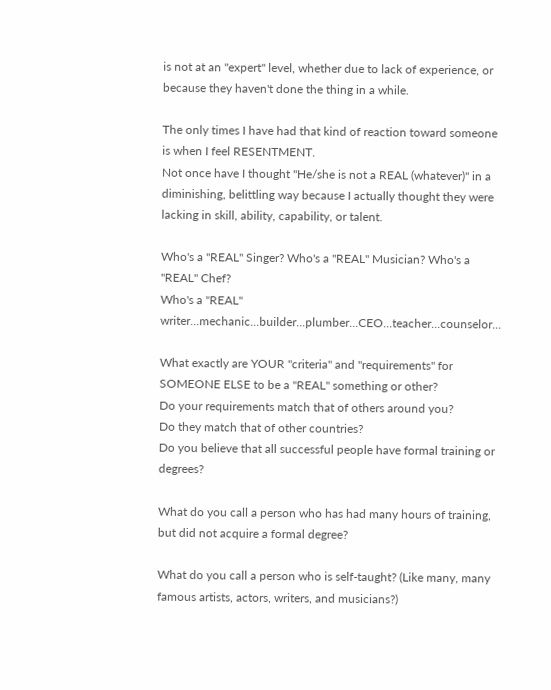is not at an "expert" level, whether due to lack of experience, or because they haven't done the thing in a while.

The only times I have had that kind of reaction toward someone is when I feel RESENTMENT.
Not once have I thought "He/she is not a REAL (whatever)" in a diminishing, belittling way because I actually thought they were lacking in skill, ability, capability, or talent.

Who's a "REAL" Singer? Who's a "REAL" Musician? Who's a "REAL" Chef?
Who's a "REAL" writer...mechanic...builder...plumber...CEO...teacher...counselor...

What exactly are YOUR "criteria" and "requirements" for SOMEONE ELSE to be a "REAL" something or other?
Do your requirements match that of others around you?
Do they match that of other countries?
Do you believe that all successful people have formal training or degrees?

What do you call a person who has had many hours of training, but did not acquire a formal degree?

What do you call a person who is self-taught? (Like many, many famous artists, actors, writers, and musicians?)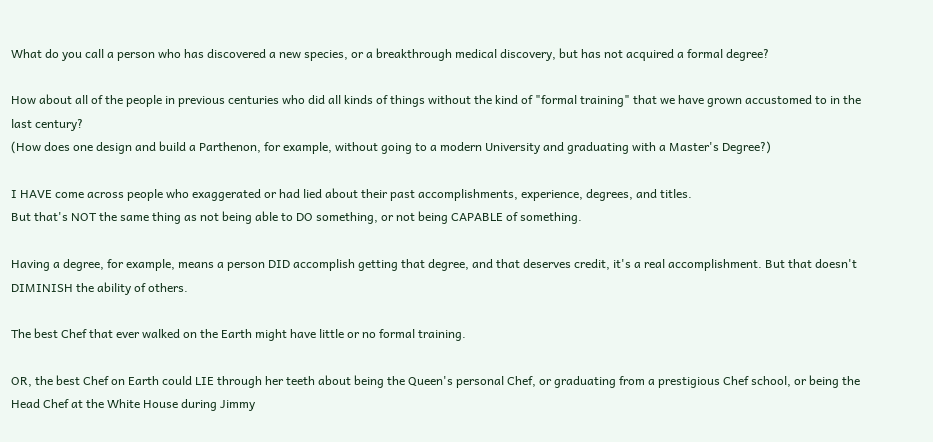What do you call a person who has discovered a new species, or a breakthrough medical discovery, but has not acquired a formal degree?

How about all of the people in previous centuries who did all kinds of things without the kind of "formal training" that we have grown accustomed to in the last century?
(How does one design and build a Parthenon, for example, without going to a modern University and graduating with a Master's Degree?)

I HAVE come across people who exaggerated or had lied about their past accomplishments, experience, degrees, and titles.
But that's NOT the same thing as not being able to DO something, or not being CAPABLE of something.

Having a degree, for example, means a person DID accomplish getting that degree, and that deserves credit, it's a real accomplishment. But that doesn't DIMINISH the ability of others.

The best Chef that ever walked on the Earth might have little or no formal training.

OR, the best Chef on Earth could LIE through her teeth about being the Queen's personal Chef, or graduating from a prestigious Chef school, or being the Head Chef at the White House during Jimmy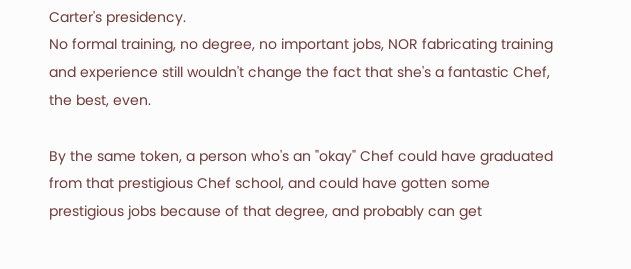Carter's presidency.
No formal training, no degree, no important jobs, NOR fabricating training and experience still wouldn't change the fact that she's a fantastic Chef, the best, even.

By the same token, a person who's an "okay" Chef could have graduated from that prestigious Chef school, and could have gotten some prestigious jobs because of that degree, and probably can get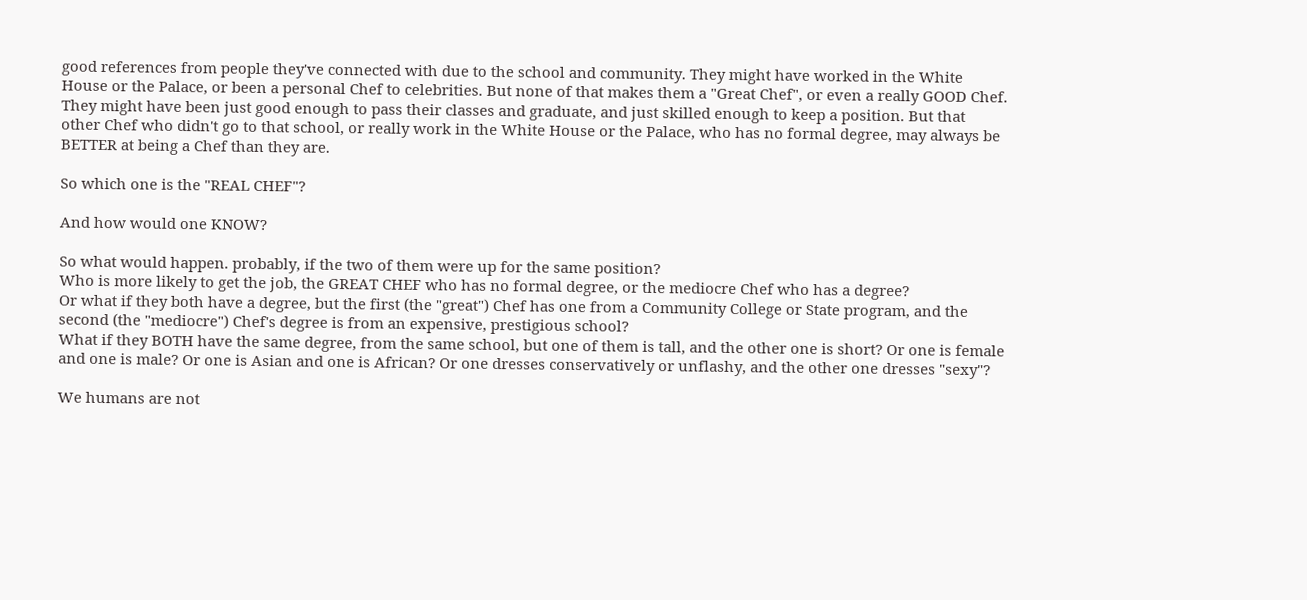good references from people they've connected with due to the school and community. They might have worked in the White House or the Palace, or been a personal Chef to celebrities. But none of that makes them a "Great Chef", or even a really GOOD Chef. They might have been just good enough to pass their classes and graduate, and just skilled enough to keep a position. But that other Chef who didn't go to that school, or really work in the White House or the Palace, who has no formal degree, may always be BETTER at being a Chef than they are.

So which one is the "REAL CHEF"?

And how would one KNOW?

So what would happen. probably, if the two of them were up for the same position?
Who is more likely to get the job, the GREAT CHEF who has no formal degree, or the mediocre Chef who has a degree?
Or what if they both have a degree, but the first (the "great") Chef has one from a Community College or State program, and the second (the "mediocre") Chef's degree is from an expensive, prestigious school?
What if they BOTH have the same degree, from the same school, but one of them is tall, and the other one is short? Or one is female and one is male? Or one is Asian and one is African? Or one dresses conservatively or unflashy, and the other one dresses "sexy"?

We humans are not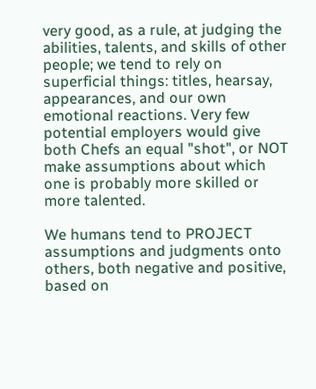very good, as a rule, at judging the abilities, talents, and skills of other people; we tend to rely on superficial things: titles, hearsay, appearances, and our own emotional reactions. Very few potential employers would give both Chefs an equal "shot", or NOT make assumptions about which one is probably more skilled or more talented.

We humans tend to PROJECT assumptions and judgments onto others, both negative and positive, based on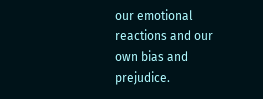our emotional reactions and our own bias and prejudice.